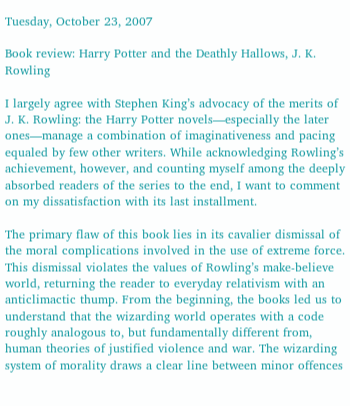Tuesday, October 23, 2007

Book review: Harry Potter and the Deathly Hallows, J. K. Rowling

I largely agree with Stephen King’s advocacy of the merits of J. K. Rowling: the Harry Potter novels—especially the later ones—manage a combination of imaginativeness and pacing equaled by few other writers. While acknowledging Rowling’s achievement, however, and counting myself among the deeply absorbed readers of the series to the end, I want to comment on my dissatisfaction with its last installment.

The primary flaw of this book lies in its cavalier dismissal of the moral complications involved in the use of extreme force. This dismissal violates the values of Rowling’s make-believe world, returning the reader to everyday relativism with an anticlimactic thump. From the beginning, the books led us to understand that the wizarding world operates with a code roughly analogous to, but fundamentally different from, human theories of justified violence and war. The wizarding system of morality draws a clear line between minor offences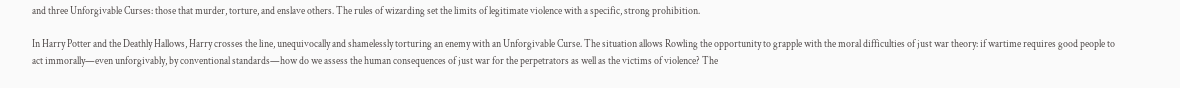and three Unforgivable Curses: those that murder, torture, and enslave others. The rules of wizarding set the limits of legitimate violence with a specific, strong prohibition.

In Harry Potter and the Deathly Hallows, Harry crosses the line, unequivocally and shamelessly torturing an enemy with an Unforgivable Curse. The situation allows Rowling the opportunity to grapple with the moral difficulties of just war theory: if wartime requires good people to act immorally—even unforgivably, by conventional standards—how do we assess the human consequences of just war for the perpetrators as well as the victims of violence? The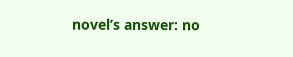novel’s answer: no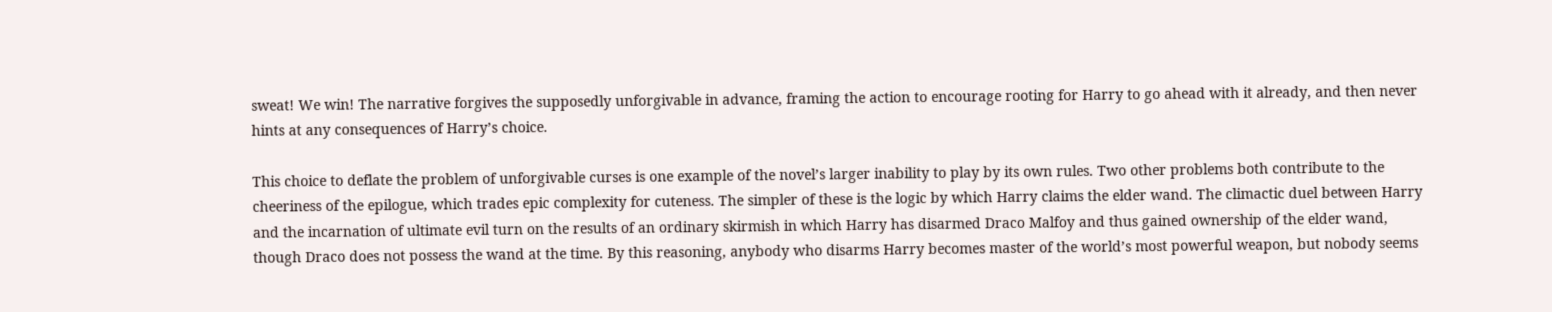sweat! We win! The narrative forgives the supposedly unforgivable in advance, framing the action to encourage rooting for Harry to go ahead with it already, and then never hints at any consequences of Harry’s choice.

This choice to deflate the problem of unforgivable curses is one example of the novel’s larger inability to play by its own rules. Two other problems both contribute to the cheeriness of the epilogue, which trades epic complexity for cuteness. The simpler of these is the logic by which Harry claims the elder wand. The climactic duel between Harry and the incarnation of ultimate evil turn on the results of an ordinary skirmish in which Harry has disarmed Draco Malfoy and thus gained ownership of the elder wand, though Draco does not possess the wand at the time. By this reasoning, anybody who disarms Harry becomes master of the world’s most powerful weapon, but nobody seems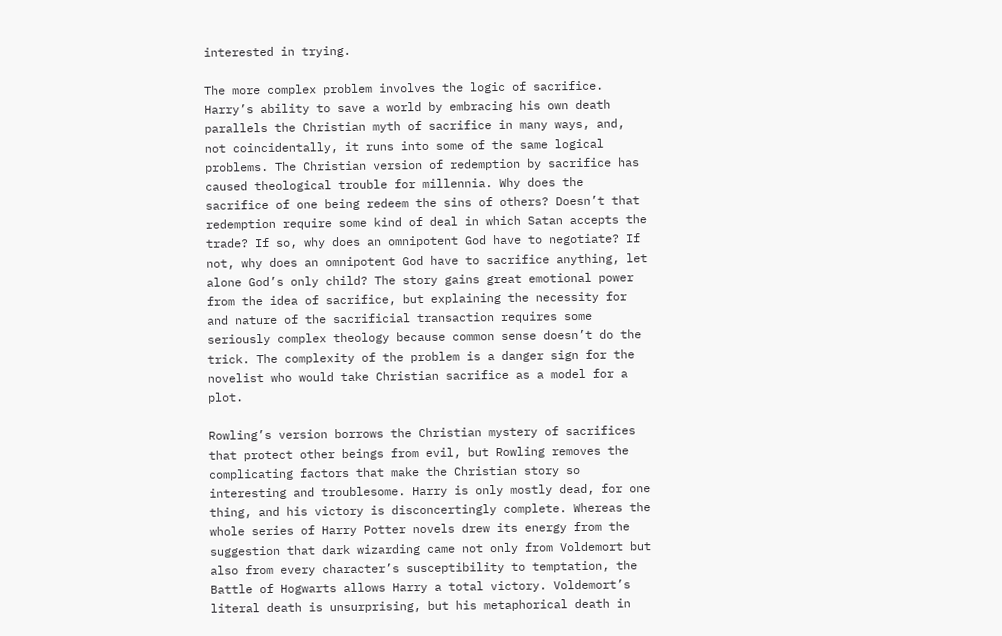interested in trying.

The more complex problem involves the logic of sacrifice. Harry’s ability to save a world by embracing his own death parallels the Christian myth of sacrifice in many ways, and, not coincidentally, it runs into some of the same logical problems. The Christian version of redemption by sacrifice has caused theological trouble for millennia. Why does the sacrifice of one being redeem the sins of others? Doesn’t that redemption require some kind of deal in which Satan accepts the trade? If so, why does an omnipotent God have to negotiate? If not, why does an omnipotent God have to sacrifice anything, let alone God’s only child? The story gains great emotional power from the idea of sacrifice, but explaining the necessity for and nature of the sacrificial transaction requires some seriously complex theology because common sense doesn’t do the trick. The complexity of the problem is a danger sign for the novelist who would take Christian sacrifice as a model for a plot.

Rowling’s version borrows the Christian mystery of sacrifices that protect other beings from evil, but Rowling removes the complicating factors that make the Christian story so interesting and troublesome. Harry is only mostly dead, for one thing, and his victory is disconcertingly complete. Whereas the whole series of Harry Potter novels drew its energy from the suggestion that dark wizarding came not only from Voldemort but also from every character’s susceptibility to temptation, the Battle of Hogwarts allows Harry a total victory. Voldemort’s literal death is unsurprising, but his metaphorical death in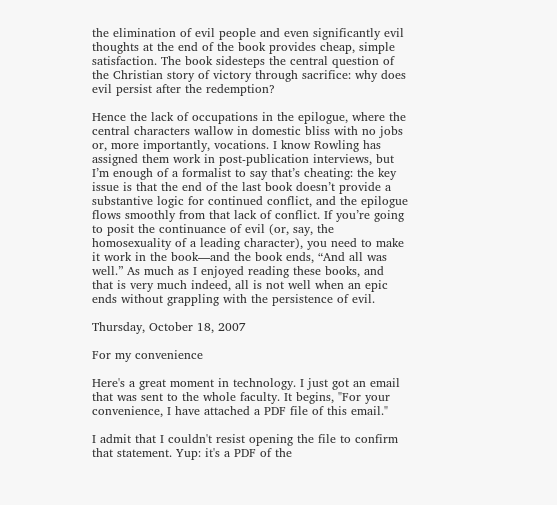the elimination of evil people and even significantly evil thoughts at the end of the book provides cheap, simple satisfaction. The book sidesteps the central question of the Christian story of victory through sacrifice: why does evil persist after the redemption?

Hence the lack of occupations in the epilogue, where the central characters wallow in domestic bliss with no jobs or, more importantly, vocations. I know Rowling has assigned them work in post-publication interviews, but I’m enough of a formalist to say that’s cheating: the key issue is that the end of the last book doesn’t provide a substantive logic for continued conflict, and the epilogue flows smoothly from that lack of conflict. If you’re going to posit the continuance of evil (or, say, the homosexuality of a leading character), you need to make it work in the book—and the book ends, “And all was well.” As much as I enjoyed reading these books, and that is very much indeed, all is not well when an epic ends without grappling with the persistence of evil.

Thursday, October 18, 2007

For my convenience

Here's a great moment in technology. I just got an email that was sent to the whole faculty. It begins, "For your convenience, I have attached a PDF file of this email."

I admit that I couldn't resist opening the file to confirm that statement. Yup: it's a PDF of the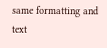same formatting and text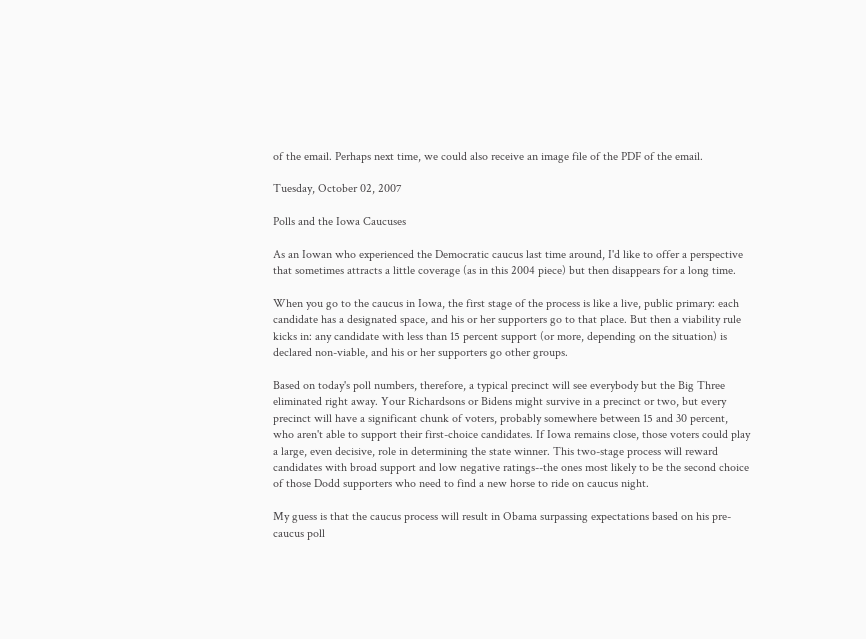of the email. Perhaps next time, we could also receive an image file of the PDF of the email.

Tuesday, October 02, 2007

Polls and the Iowa Caucuses

As an Iowan who experienced the Democratic caucus last time around, I'd like to offer a perspective that sometimes attracts a little coverage (as in this 2004 piece) but then disappears for a long time.

When you go to the caucus in Iowa, the first stage of the process is like a live, public primary: each candidate has a designated space, and his or her supporters go to that place. But then a viability rule kicks in: any candidate with less than 15 percent support (or more, depending on the situation) is declared non-viable, and his or her supporters go other groups.

Based on today's poll numbers, therefore, a typical precinct will see everybody but the Big Three eliminated right away. Your Richardsons or Bidens might survive in a precinct or two, but every precinct will have a significant chunk of voters, probably somewhere between 15 and 30 percent, who aren't able to support their first-choice candidates. If Iowa remains close, those voters could play a large, even decisive, role in determining the state winner. This two-stage process will reward candidates with broad support and low negative ratings--the ones most likely to be the second choice of those Dodd supporters who need to find a new horse to ride on caucus night.

My guess is that the caucus process will result in Obama surpassing expectations based on his pre-caucus poll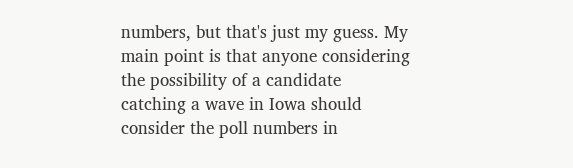numbers, but that's just my guess. My main point is that anyone considering the possibility of a candidate catching a wave in Iowa should consider the poll numbers in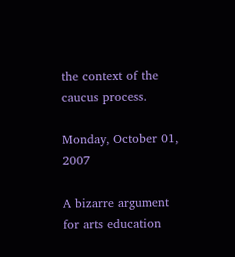the context of the caucus process.

Monday, October 01, 2007

A bizarre argument for arts education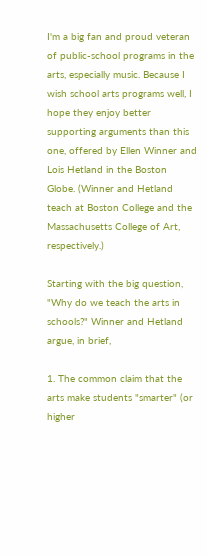I'm a big fan and proud veteran of public-school programs in the arts, especially music. Because I wish school arts programs well, I hope they enjoy better supporting arguments than this one, offered by Ellen Winner and Lois Hetland in the Boston Globe. (Winner and Hetland teach at Boston College and the Massachusetts College of Art, respectively.)

Starting with the big question, "Why do we teach the arts in schools?" Winner and Hetland argue, in brief,

1. The common claim that the arts make students "smarter" (or higher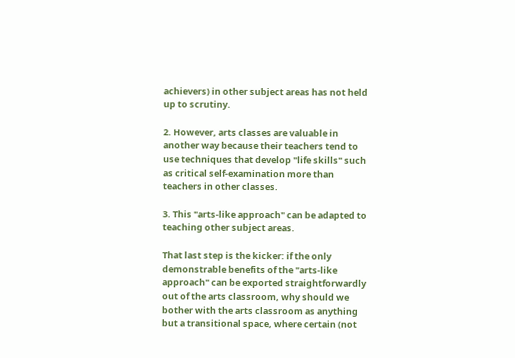achievers) in other subject areas has not held up to scrutiny.

2. However, arts classes are valuable in another way because their teachers tend to use techniques that develop "life skills" such as critical self-examination more than teachers in other classes.

3. This "arts-like approach" can be adapted to teaching other subject areas.

That last step is the kicker: if the only demonstrable benefits of the "arts-like approach" can be exported straightforwardly out of the arts classroom, why should we bother with the arts classroom as anything but a transitional space, where certain (not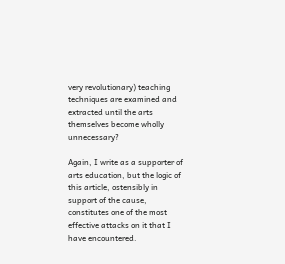very revolutionary) teaching techniques are examined and extracted until the arts themselves become wholly unnecessary?

Again, I write as a supporter of arts education, but the logic of this article, ostensibly in support of the cause, constitutes one of the most effective attacks on it that I have encountered.